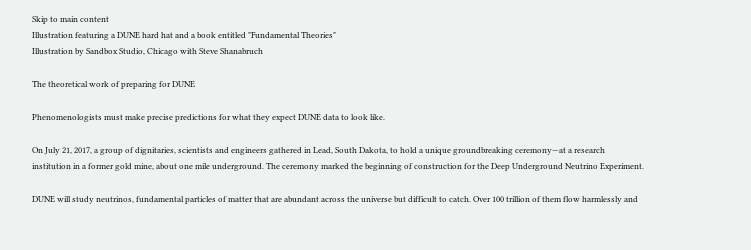Skip to main content
Illustration featuring a DUNE hard hat and a book entitled "Fundamental Theories"
Illustration by Sandbox Studio, Chicago with Steve Shanabruch

The theoretical work of preparing for DUNE

Phenomenologists must make precise predictions for what they expect DUNE data to look like.

On July 21, 2017, a group of dignitaries, scientists and engineers gathered in Lead, South Dakota, to hold a unique groundbreaking ceremony—at a research institution in a former gold mine, about one mile underground. The ceremony marked the beginning of construction for the Deep Underground Neutrino Experiment.

DUNE will study neutrinos, fundamental particles of matter that are abundant across the universe but difficult to catch. Over 100 trillion of them flow harmlessly and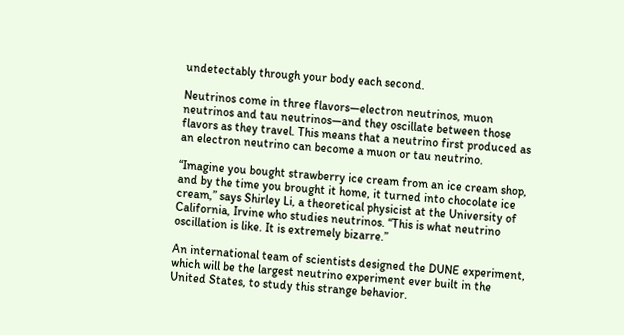undetectably through your body each second.

Neutrinos come in three flavors—electron neutrinos, muon neutrinos and tau neutrinos—and they oscillate between those flavors as they travel. This means that a neutrino first produced as an electron neutrino can become a muon or tau neutrino.

“Imagine you bought strawberry ice cream from an ice cream shop, and by the time you brought it home, it turned into chocolate ice cream,” says Shirley Li, a theoretical physicist at the University of California, Irvine who studies neutrinos. “This is what neutrino oscillation is like. It is extremely bizarre.”

An international team of scientists designed the DUNE experiment, which will be the largest neutrino experiment ever built in the United States, to study this strange behavior.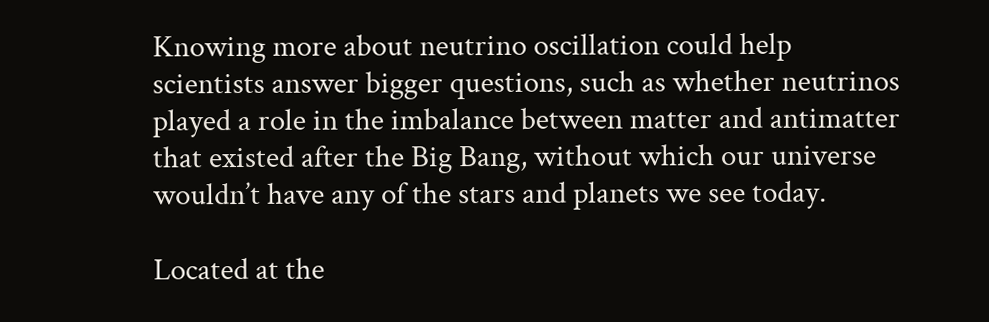Knowing more about neutrino oscillation could help scientists answer bigger questions, such as whether neutrinos played a role in the imbalance between matter and antimatter that existed after the Big Bang, without which our universe wouldn’t have any of the stars and planets we see today.

Located at the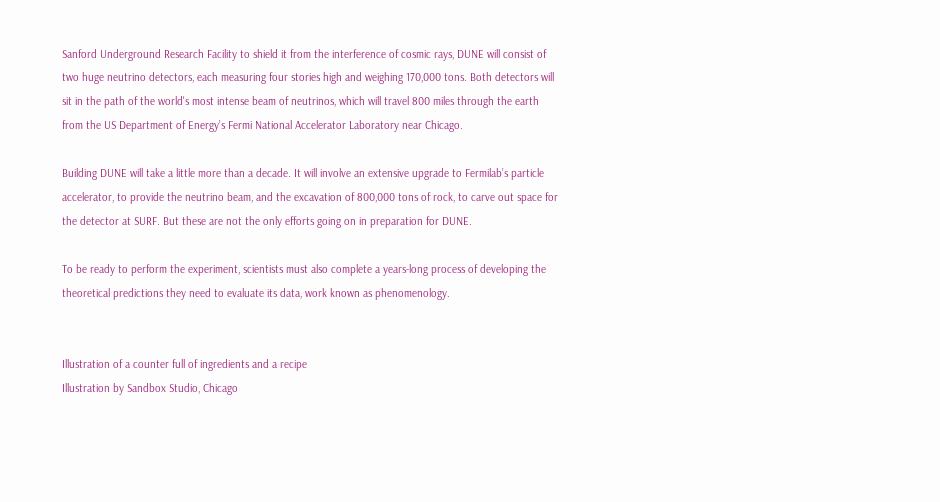Sanford Underground Research Facility to shield it from the interference of cosmic rays, DUNE will consist of two huge neutrino detectors, each measuring four stories high and weighing 170,000 tons. Both detectors will sit in the path of the world's most intense beam of neutrinos, which will travel 800 miles through the earth from the US Department of Energy’s Fermi National Accelerator Laboratory near Chicago.

Building DUNE will take a little more than a decade. It will involve an extensive upgrade to Fermilab’s particle accelerator, to provide the neutrino beam, and the excavation of 800,000 tons of rock, to carve out space for the detector at SURF. But these are not the only efforts going on in preparation for DUNE.

To be ready to perform the experiment, scientists must also complete a years-long process of developing the theoretical predictions they need to evaluate its data, work known as phenomenology.


Illustration of a counter full of ingredients and a recipe
Illustration by Sandbox Studio, Chicago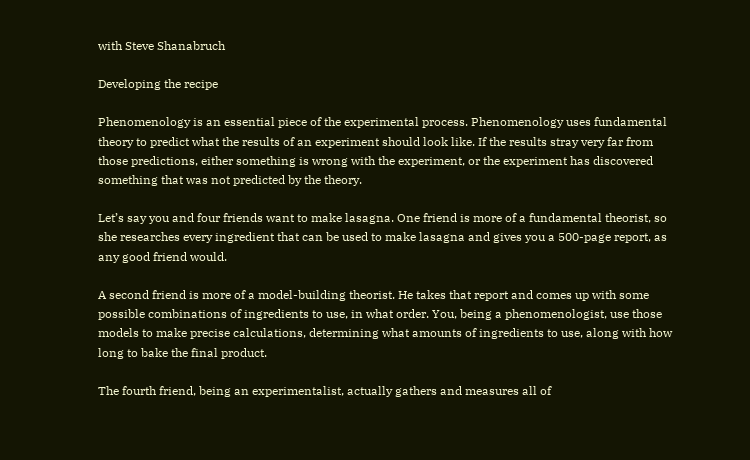with Steve Shanabruch

Developing the recipe

Phenomenology is an essential piece of the experimental process. Phenomenology uses fundamental theory to predict what the results of an experiment should look like. If the results stray very far from those predictions, either something is wrong with the experiment, or the experiment has discovered something that was not predicted by the theory.

Let’s say you and four friends want to make lasagna. One friend is more of a fundamental theorist, so she researches every ingredient that can be used to make lasagna and gives you a 500-page report, as any good friend would.

A second friend is more of a model-building theorist. He takes that report and comes up with some possible combinations of ingredients to use, in what order. You, being a phenomenologist, use those models to make precise calculations, determining what amounts of ingredients to use, along with how long to bake the final product.

The fourth friend, being an experimentalist, actually gathers and measures all of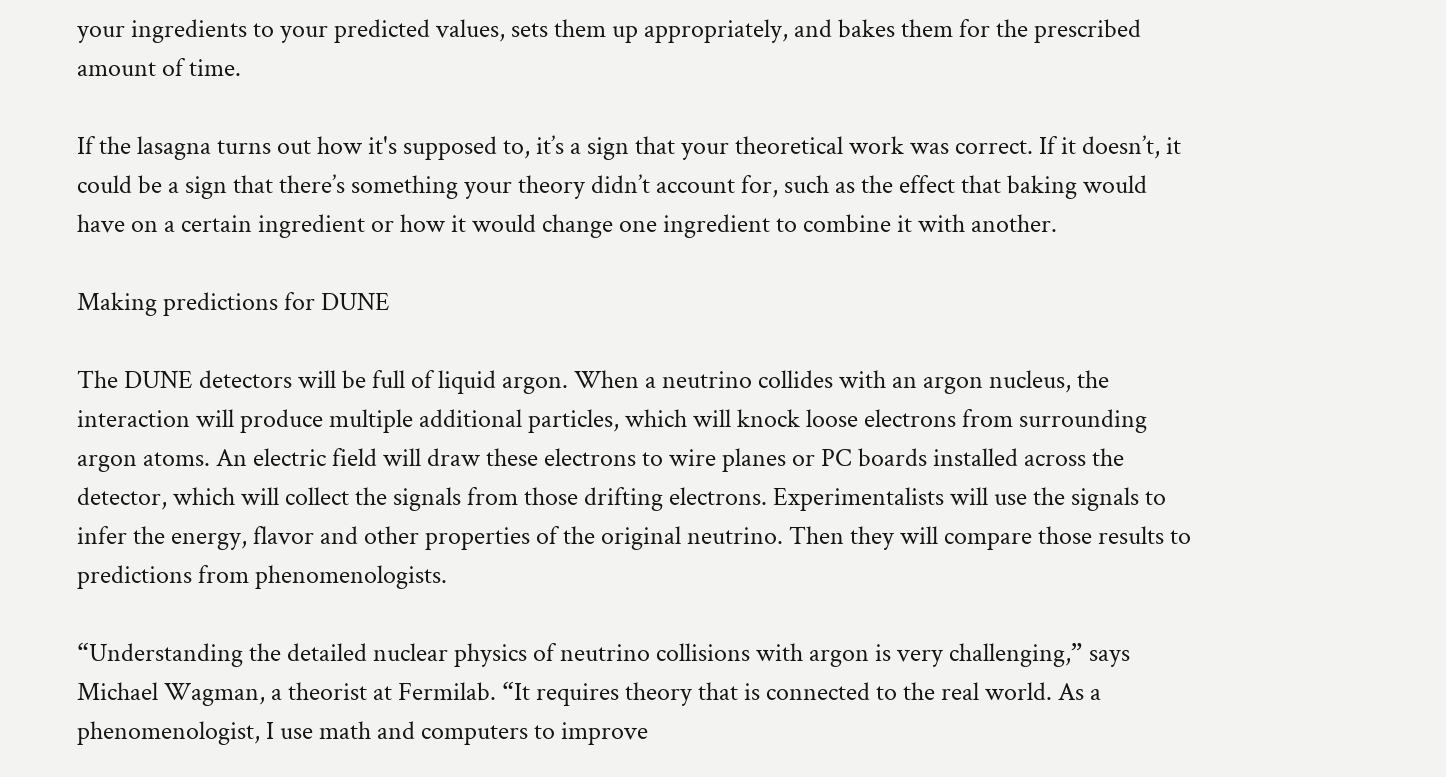your ingredients to your predicted values, sets them up appropriately, and bakes them for the prescribed amount of time.

If the lasagna turns out how it's supposed to, it’s a sign that your theoretical work was correct. If it doesn’t, it could be a sign that there’s something your theory didn’t account for, such as the effect that baking would have on a certain ingredient or how it would change one ingredient to combine it with another.

Making predictions for DUNE

The DUNE detectors will be full of liquid argon. When a neutrino collides with an argon nucleus, the interaction will produce multiple additional particles, which will knock loose electrons from surrounding argon atoms. An electric field will draw these electrons to wire planes or PC boards installed across the detector, which will collect the signals from those drifting electrons. Experimentalists will use the signals to infer the energy, flavor and other properties of the original neutrino. Then they will compare those results to predictions from phenomenologists.

“Understanding the detailed nuclear physics of neutrino collisions with argon is very challenging,” says Michael Wagman, a theorist at Fermilab. “It requires theory that is connected to the real world. As a phenomenologist, I use math and computers to improve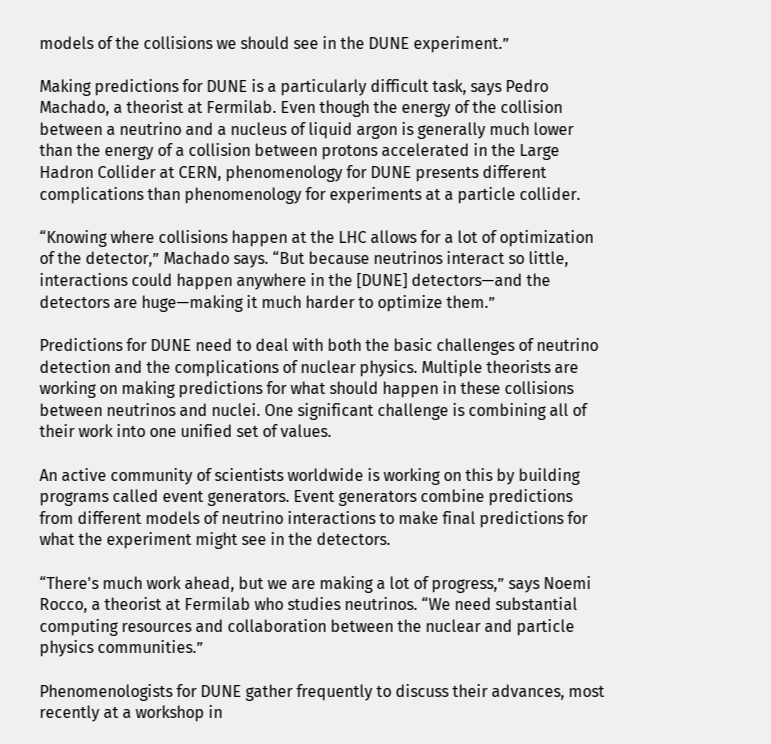models of the collisions we should see in the DUNE experiment.”

Making predictions for DUNE is a particularly difficult task, says Pedro Machado, a theorist at Fermilab. Even though the energy of the collision between a neutrino and a nucleus of liquid argon is generally much lower than the energy of a collision between protons accelerated in the Large Hadron Collider at CERN, phenomenology for DUNE presents different complications than phenomenology for experiments at a particle collider.

“Knowing where collisions happen at the LHC allows for a lot of optimization of the detector,” Machado says. “But because neutrinos interact so little, interactions could happen anywhere in the [DUNE] detectors—and the detectors are huge—making it much harder to optimize them.”

Predictions for DUNE need to deal with both the basic challenges of neutrino detection and the complications of nuclear physics. Multiple theorists are working on making predictions for what should happen in these collisions between neutrinos and nuclei. One significant challenge is combining all of their work into one unified set of values.

An active community of scientists worldwide is working on this by building programs called event generators. Event generators combine predictions from different models of neutrino interactions to make final predictions for what the experiment might see in the detectors.

“There's much work ahead, but we are making a lot of progress,” says Noemi Rocco, a theorist at Fermilab who studies neutrinos. “We need substantial computing resources and collaboration between the nuclear and particle physics communities.”

Phenomenologists for DUNE gather frequently to discuss their advances, most recently at a workshop in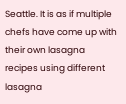Seattle. It is as if multiple chefs have come up with their own lasagna recipes using different lasagna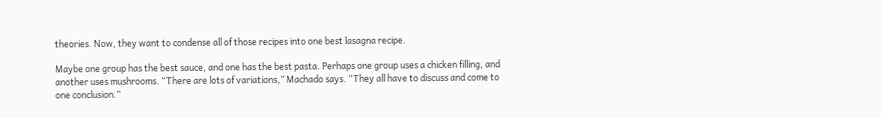theories. Now, they want to condense all of those recipes into one best lasagna recipe.

Maybe one group has the best sauce, and one has the best pasta. Perhaps one group uses a chicken filling, and another uses mushrooms. “There are lots of variations,” Machado says. “They all have to discuss and come to one conclusion.”